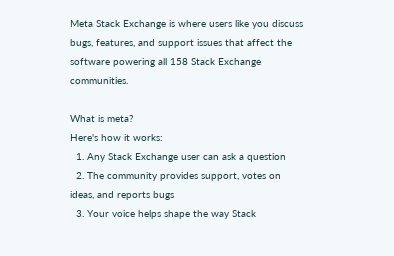Meta Stack Exchange is where users like you discuss bugs, features, and support issues that affect the software powering all 158 Stack Exchange communities.

What is meta?
Here's how it works:
  1. Any Stack Exchange user can ask a question
  2. The community provides support, votes on ideas, and reports bugs
  3. Your voice helps shape the way Stack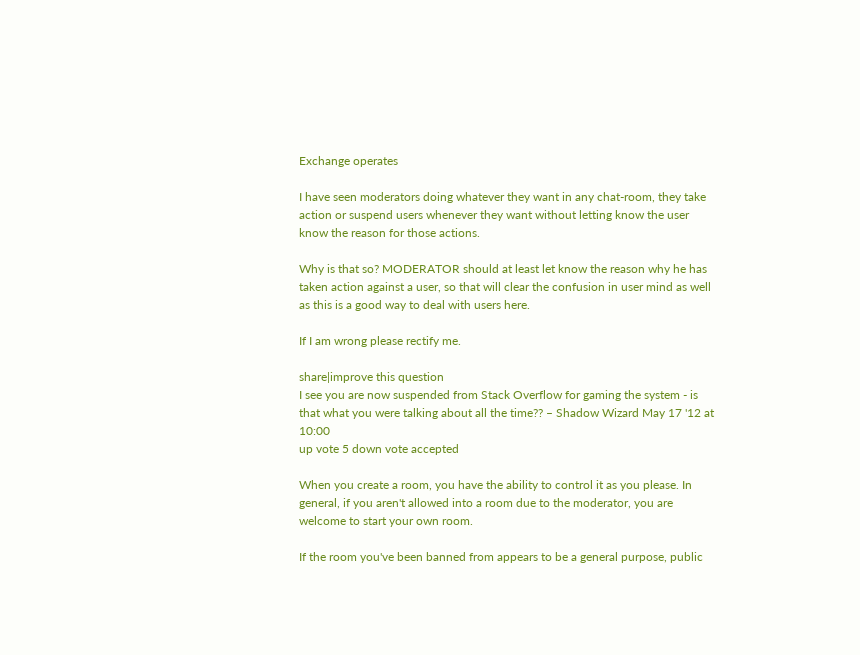Exchange operates

I have seen moderators doing whatever they want in any chat-room, they take action or suspend users whenever they want without letting know the user know the reason for those actions.

Why is that so? MODERATOR should at least let know the reason why he has taken action against a user, so that will clear the confusion in user mind as well as this is a good way to deal with users here.

If I am wrong please rectify me.

share|improve this question
I see you are now suspended from Stack Overflow for gaming the system - is that what you were talking about all the time?? – Shadow Wizard May 17 '12 at 10:00
up vote 5 down vote accepted

When you create a room, you have the ability to control it as you please. In general, if you aren't allowed into a room due to the moderator, you are welcome to start your own room.

If the room you've been banned from appears to be a general purpose, public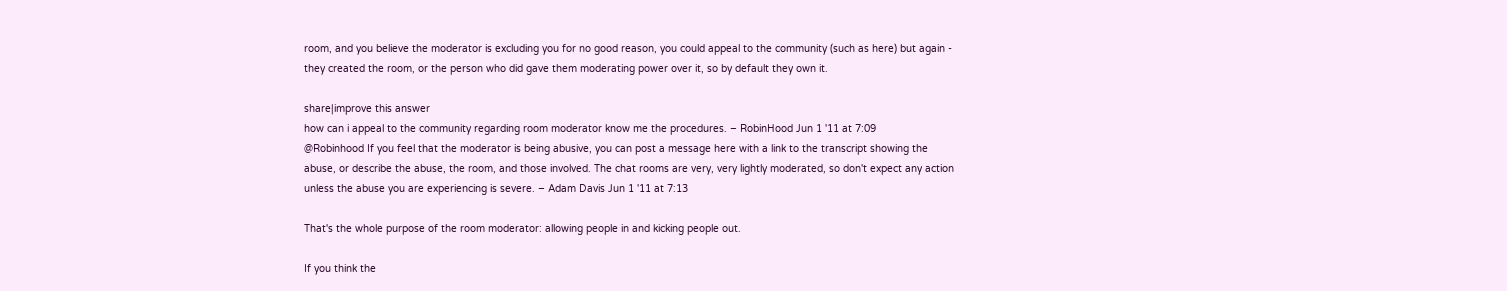room, and you believe the moderator is excluding you for no good reason, you could appeal to the community (such as here) but again - they created the room, or the person who did gave them moderating power over it, so by default they own it.

share|improve this answer
how can i appeal to the community regarding room moderator know me the procedures. – RobinHood Jun 1 '11 at 7:09
@Robinhood If you feel that the moderator is being abusive, you can post a message here with a link to the transcript showing the abuse, or describe the abuse, the room, and those involved. The chat rooms are very, very lightly moderated, so don't expect any action unless the abuse you are experiencing is severe. – Adam Davis Jun 1 '11 at 7:13

That's the whole purpose of the room moderator: allowing people in and kicking people out.

If you think the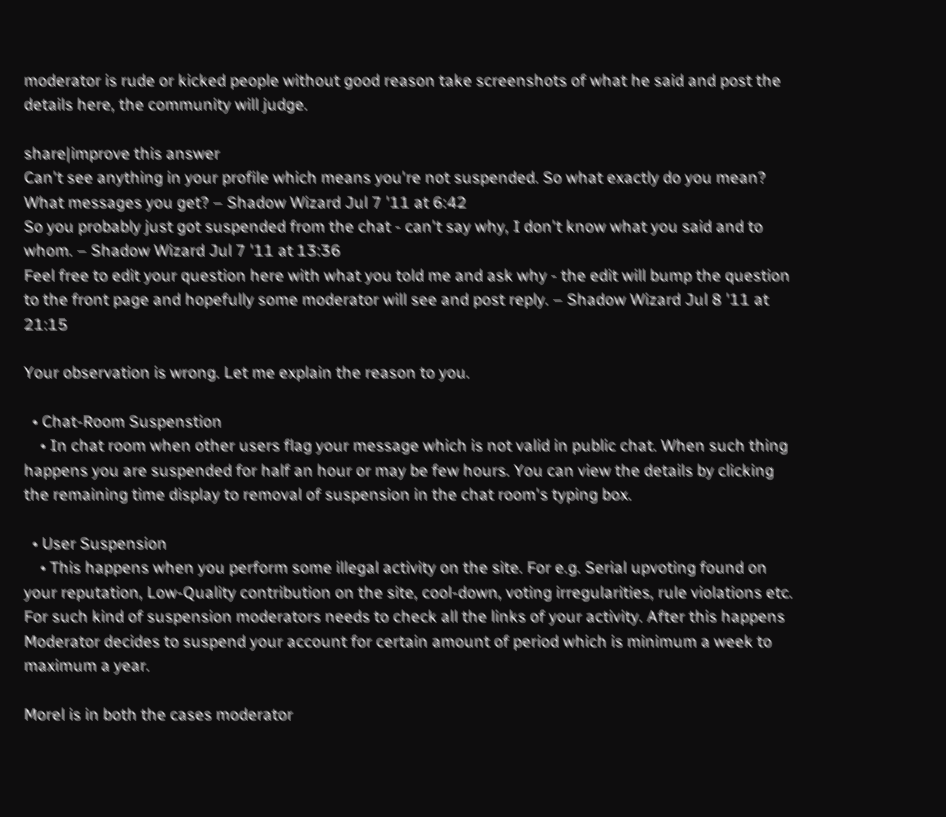moderator is rude or kicked people without good reason take screenshots of what he said and post the details here, the community will judge.

share|improve this answer
Can't see anything in your profile which means you're not suspended. So what exactly do you mean? What messages you get? – Shadow Wizard Jul 7 '11 at 6:42
So you probably just got suspended from the chat - can't say why, I don't know what you said and to whom. – Shadow Wizard Jul 7 '11 at 13:36
Feel free to edit your question here with what you told me and ask why - the edit will bump the question to the front page and hopefully some moderator will see and post reply. – Shadow Wizard Jul 8 '11 at 21:15

Your observation is wrong. Let me explain the reason to you.

  • Chat-Room Suspenstion
    • In chat room when other users flag your message which is not valid in public chat. When such thing happens you are suspended for half an hour or may be few hours. You can view the details by clicking the remaining time display to removal of suspension in the chat room's typing box.

  • User Suspension
    • This happens when you perform some illegal activity on the site. For e.g. Serial upvoting found on your reputation, Low-Quality contribution on the site, cool-down, voting irregularities, rule violations etc. For such kind of suspension moderators needs to check all the links of your activity. After this happens Moderator decides to suspend your account for certain amount of period which is minimum a week to maximum a year.

Morel is in both the cases moderator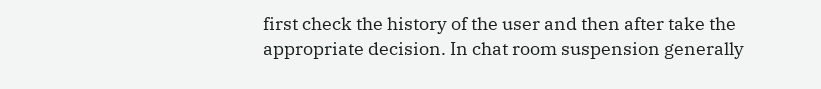first check the history of the user and then after take the appropriate decision. In chat room suspension generally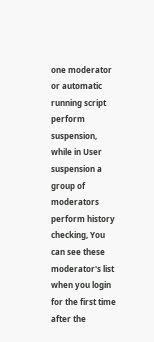one moderator or automatic running script perform suspension, while in User suspension a group of moderators perform history checking, You can see these moderator's list when you login for the first time after the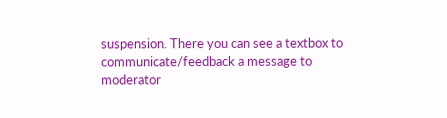suspension. There you can see a textbox to communicate/feedback a message to moderator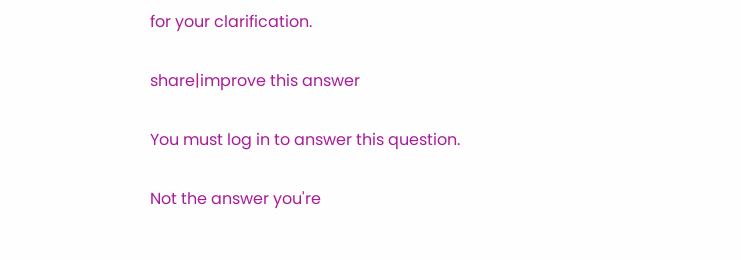for your clarification.

share|improve this answer

You must log in to answer this question.

Not the answer you're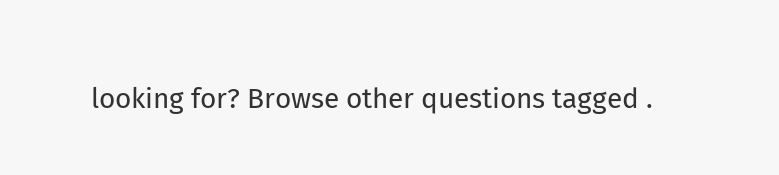looking for? Browse other questions tagged .